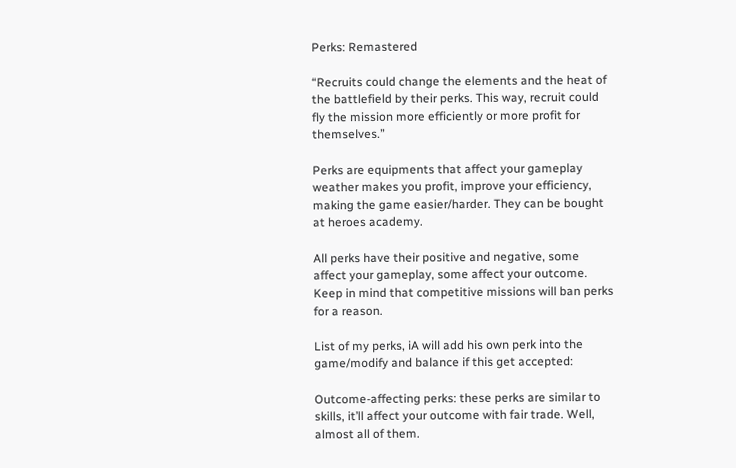Perks: Remastered

“Recruits could change the elements and the heat of the battlefield by their perks. This way, recruit could fly the mission more efficiently or more profit for themselves.”

Perks are equipments that affect your gameplay weather makes you profit, improve your efficiency, making the game easier/harder. They can be bought at heroes academy.

All perks have their positive and negative, some affect your gameplay, some affect your outcome. Keep in mind that competitive missions will ban perks for a reason.

List of my perks, iA will add his own perk into the game/modify and balance if this get accepted:

Outcome-affecting perks: these perks are similar to skills, it’ll affect your outcome with fair trade. Well, almost all of them.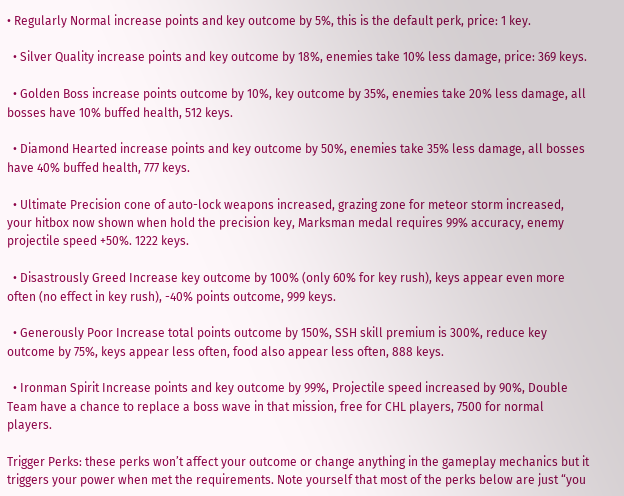• Regularly Normal increase points and key outcome by 5%, this is the default perk, price: 1 key.

  • Silver Quality increase points and key outcome by 18%, enemies take 10% less damage, price: 369 keys.

  • Golden Boss increase points outcome by 10%, key outcome by 35%, enemies take 20% less damage, all bosses have 10% buffed health, 512 keys.

  • Diamond Hearted increase points and key outcome by 50%, enemies take 35% less damage, all bosses have 40% buffed health, 777 keys.

  • Ultimate Precision cone of auto-lock weapons increased, grazing zone for meteor storm increased, your hitbox now shown when hold the precision key, Marksman medal requires 99% accuracy, enemy projectile speed +50%. 1222 keys.

  • Disastrously Greed Increase key outcome by 100% (only 60% for key rush), keys appear even more often (no effect in key rush), -40% points outcome, 999 keys.

  • Generously Poor Increase total points outcome by 150%, SSH skill premium is 300%, reduce key outcome by 75%, keys appear less often, food also appear less often, 888 keys.

  • Ironman Spirit Increase points and key outcome by 99%, Projectile speed increased by 90%, Double Team have a chance to replace a boss wave in that mission, free for CHL players, 7500 for normal players.

Trigger Perks: these perks won’t affect your outcome or change anything in the gameplay mechanics but it triggers your power when met the requirements. Note yourself that most of the perks below are just “you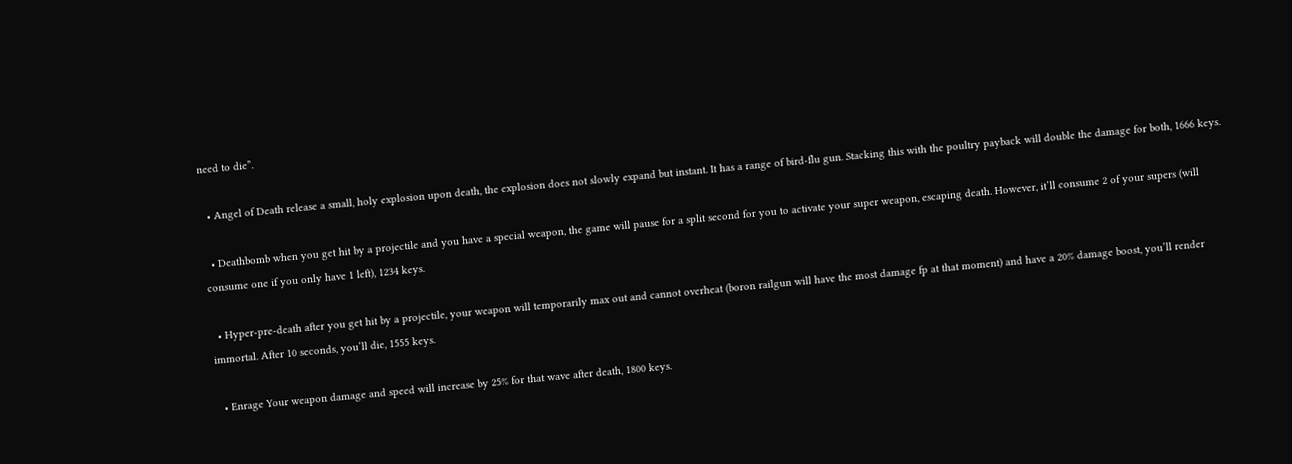need to die”.

  • Angel of Death release a small, holy explosion upon death, the explosion does not slowly expand but instant. It has a range of bird-flu gun. Stacking this with the poultry payback will double the damage for both, 1666 keys.

  • Deathbomb when you get hit by a projectile and you have a special weapon, the game will pause for a split second for you to activate your super weapon, escaping death. However, it’ll consume 2 of your supers (will consume one if you only have 1 left), 1234 keys.

  • Hyper-pre-death after you get hit by a projectile, your weapon will temporarily max out and cannot overheat (boron railgun will have the most damage fp at that moment) and have a 20% damage boost, you’ll render immortal. After 10 seconds, you’ll die, 1555 keys.

  • Enrage Your weapon damage and speed will increase by 25% for that wave after death, 1800 keys.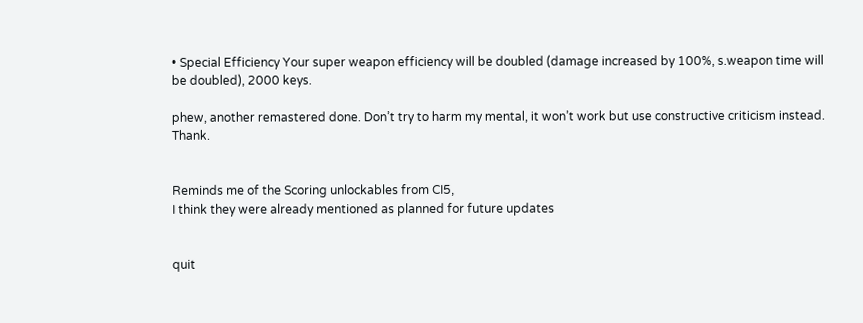• Special Efficiency Your super weapon efficiency will be doubled (damage increased by 100%, s.weapon time will be doubled), 2000 keys.

phew, another remastered done. Don’t try to harm my mental, it won’t work but use constructive criticism instead. Thank.


Reminds me of the Scoring unlockables from CI5,
I think they were already mentioned as planned for future updates


quit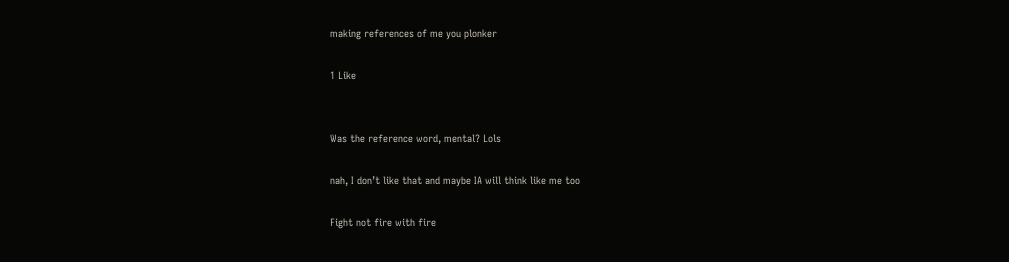making references of me you plonker

1 Like


Was the reference word, mental? Lols

nah, I don’t like that and maybe IA will think like me too

Fight not fire with fire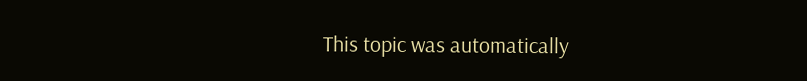This topic was automatically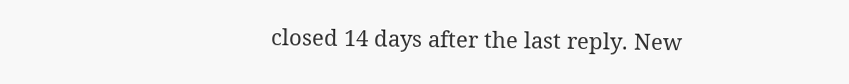closed 14 days after the last reply. New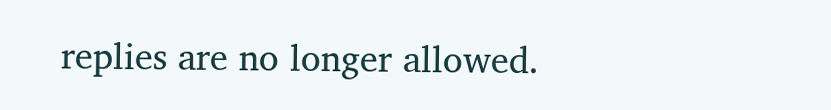replies are no longer allowed.